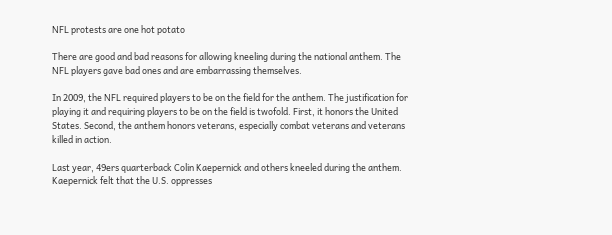NFL protests are one hot potato

There are good and bad reasons for allowing kneeling during the national anthem. The NFL players gave bad ones and are embarrassing themselves.

In 2009, the NFL required players to be on the field for the anthem. The justification for playing it and requiring players to be on the field is twofold. First, it honors the United States. Second, the anthem honors veterans, especially combat veterans and veterans killed in action.

Last year, 49ers quarterback Colin Kaepernick and others kneeled during the anthem. Kaepernick felt that the U.S. oppresses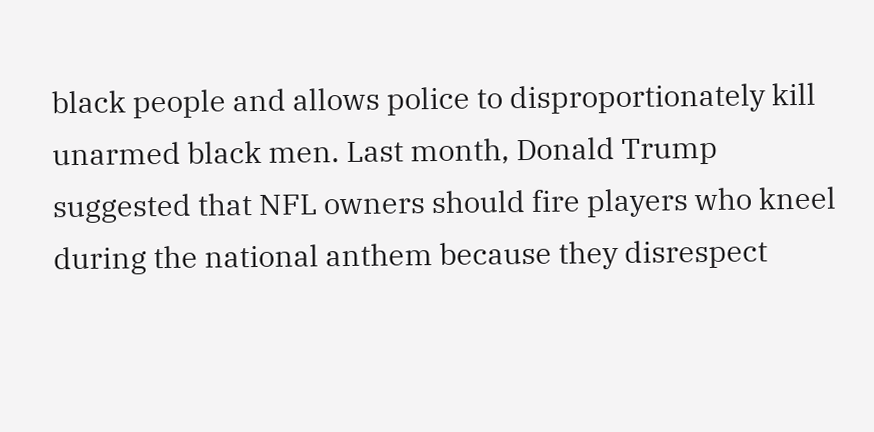black people and allows police to disproportionately kill unarmed black men. Last month, Donald Trump suggested that NFL owners should fire players who kneel during the national anthem because they disrespect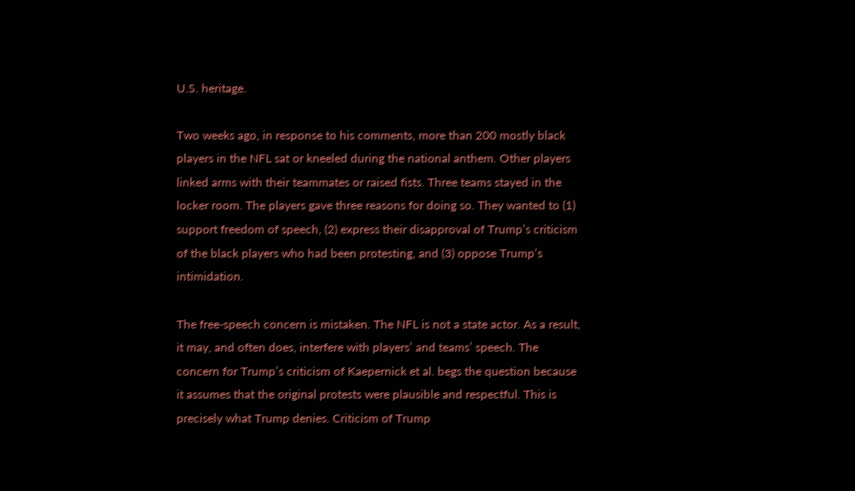U.S. heritage.

Two weeks ago, in response to his comments, more than 200 mostly black players in the NFL sat or kneeled during the national anthem. Other players linked arms with their teammates or raised fists. Three teams stayed in the locker room. The players gave three reasons for doing so. They wanted to (1) support freedom of speech, (2) express their disapproval of Trump’s criticism of the black players who had been protesting, and (3) oppose Trump’s intimidation.

The free-speech concern is mistaken. The NFL is not a state actor. As a result, it may, and often does, interfere with players’ and teams’ speech. The concern for Trump’s criticism of Kaepernick et al. begs the question because it assumes that the original protests were plausible and respectful. This is precisely what Trump denies. Criticism of Trump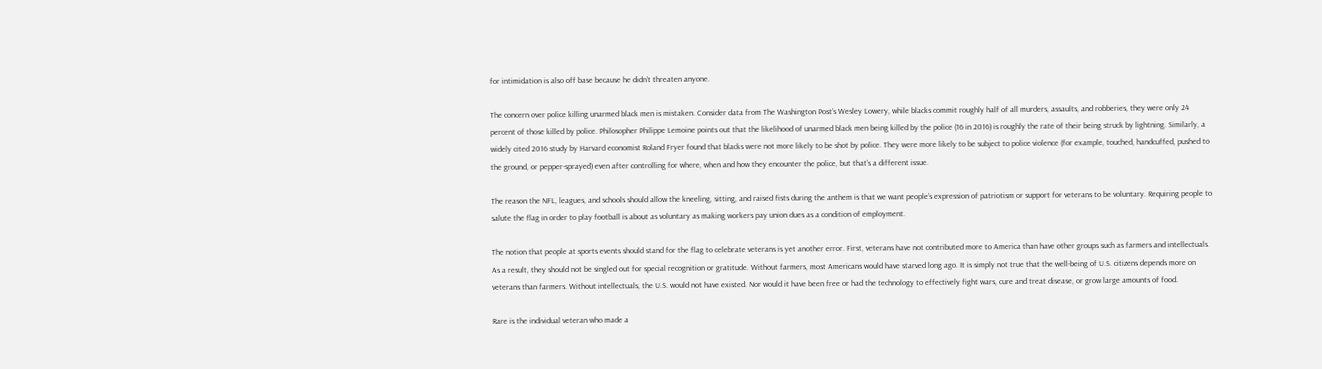for intimidation is also off base because he didn’t threaten anyone.

The concern over police killing unarmed black men is mistaken. Consider data from The Washington Post’s Wesley Lowery, while blacks commit roughly half of all murders, assaults, and robberies, they were only 24 percent of those killed by police. Philosopher Philippe Lemoine points out that the likelihood of unarmed black men being killed by the police (16 in 2016) is roughly the rate of their being struck by lightning. Similarly, a widely cited 2016 study by Harvard economist Roland Fryer found that blacks were not more likely to be shot by police. They were more likely to be subject to police violence (for example, touched, handcuffed, pushed to the ground, or pepper-sprayed) even after controlling for where, when and how they encounter the police, but that’s a different issue.

The reason the NFL, leagues, and schools should allow the kneeling, sitting, and raised fists during the anthem is that we want people’s expression of patriotism or support for veterans to be voluntary. Requiring people to salute the flag in order to play football is about as voluntary as making workers pay union dues as a condition of employment.

The notion that people at sports events should stand for the flag to celebrate veterans is yet another error. First, veterans have not contributed more to America than have other groups such as farmers and intellectuals. As a result, they should not be singled out for special recognition or gratitude. Without farmers, most Americans would have starved long ago. It is simply not true that the well-being of U.S. citizens depends more on veterans than farmers. Without intellectuals, the U.S. would not have existed. Nor would it have been free or had the technology to effectively fight wars, cure and treat disease, or grow large amounts of food.

Rare is the individual veteran who made a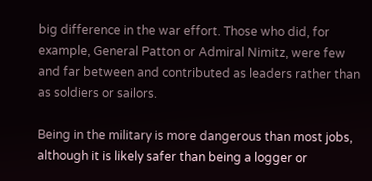big difference in the war effort. Those who did, for example, General Patton or Admiral Nimitz, were few and far between and contributed as leaders rather than as soldiers or sailors.

Being in the military is more dangerous than most jobs, although it is likely safer than being a logger or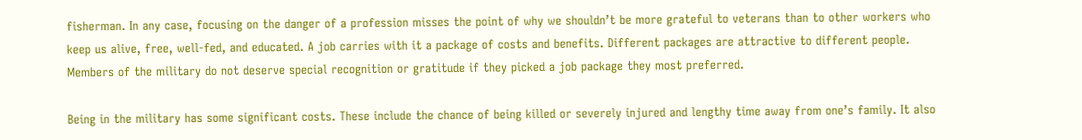fisherman. In any case, focusing on the danger of a profession misses the point of why we shouldn’t be more grateful to veterans than to other workers who keep us alive, free, well-fed, and educated. A job carries with it a package of costs and benefits. Different packages are attractive to different people. Members of the military do not deserve special recognition or gratitude if they picked a job package they most preferred.

Being in the military has some significant costs. These include the chance of being killed or severely injured and lengthy time away from one’s family. It also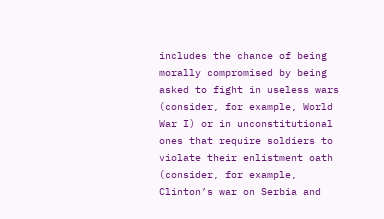includes the chance of being morally compromised by being asked to fight in useless wars (consider, for example, World War I) or in unconstitutional ones that require soldiers to violate their enlistment oath (consider, for example, Clinton’s war on Serbia and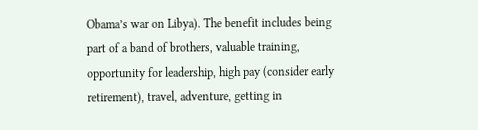Obama’s war on Libya). The benefit includes being part of a band of brothers, valuable training, opportunity for leadership, high pay (consider early retirement), travel, adventure, getting in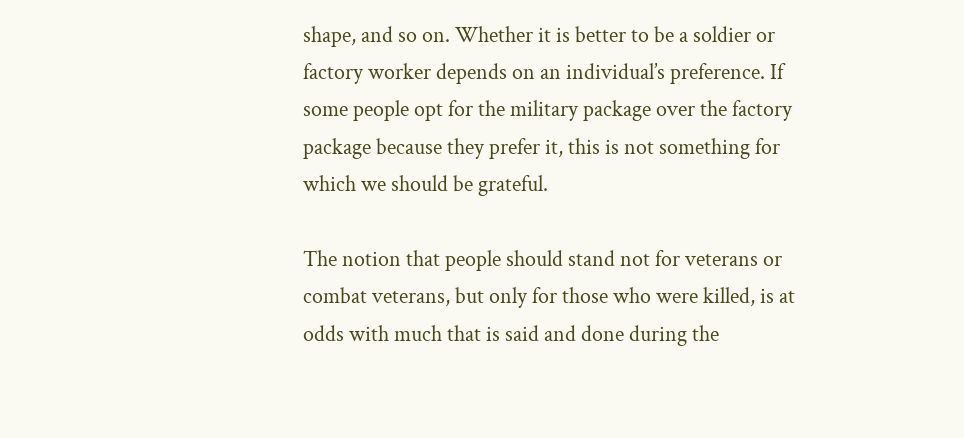shape, and so on. Whether it is better to be a soldier or factory worker depends on an individual’s preference. If some people opt for the military package over the factory package because they prefer it, this is not something for which we should be grateful.

The notion that people should stand not for veterans or combat veterans, but only for those who were killed, is at odds with much that is said and done during the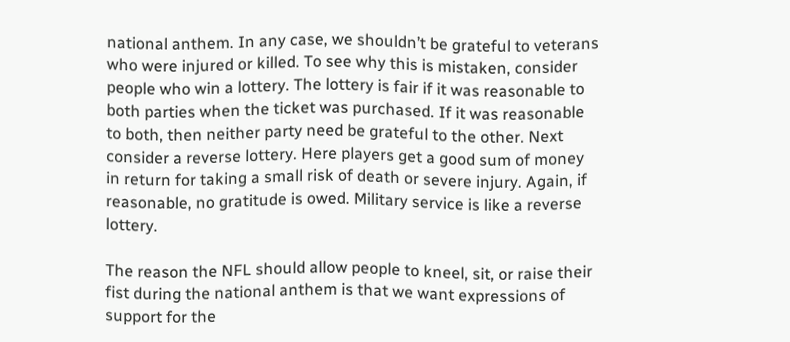national anthem. In any case, we shouldn’t be grateful to veterans who were injured or killed. To see why this is mistaken, consider people who win a lottery. The lottery is fair if it was reasonable to both parties when the ticket was purchased. If it was reasonable to both, then neither party need be grateful to the other. Next consider a reverse lottery. Here players get a good sum of money in return for taking a small risk of death or severe injury. Again, if reasonable, no gratitude is owed. Military service is like a reverse lottery.

The reason the NFL should allow people to kneel, sit, or raise their fist during the national anthem is that we want expressions of support for the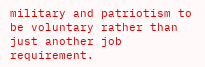military and patriotism to be voluntary rather than just another job requirement.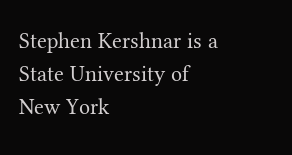Stephen Kershnar is a State University of New York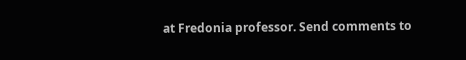at Fredonia professor. Send comments to